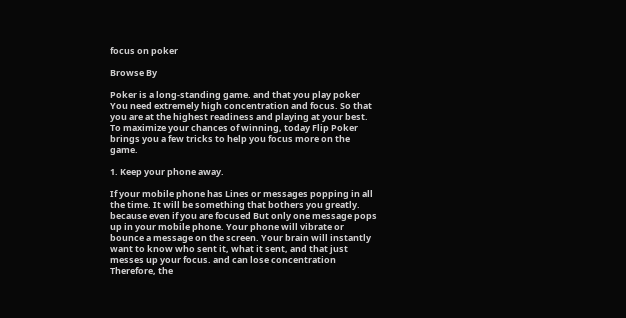focus on poker

Browse By

Poker is a long-standing game. and that you play poker You need extremely high concentration and focus. So that you are at the highest readiness and playing at your best. To maximize your chances of winning, today Flip Poker brings you a few tricks to help you focus more on the game.

1. Keep your phone away.

If your mobile phone has Lines or messages popping in all the time. It will be something that bothers you greatly. because even if you are focused But only one message pops up in your mobile phone. Your phone will vibrate or bounce a message on the screen. Your brain will instantly want to know who sent it, what it sent, and that just messes up your focus. and can lose concentration Therefore, the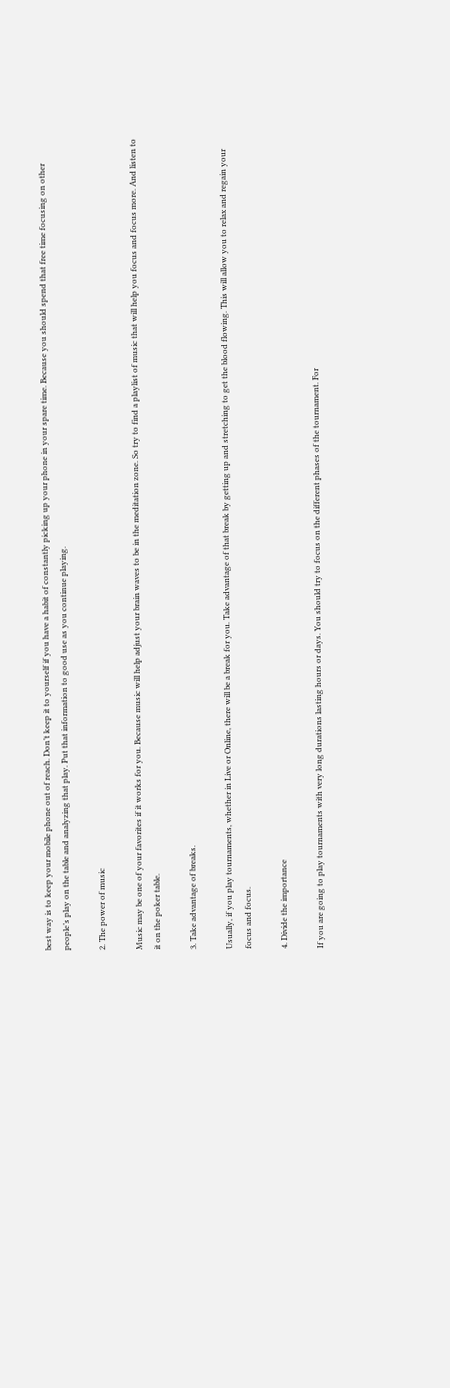best way is to keep your mobile phone out of reach. Don’t keep it to yourself if you have a habit of constantly picking up your phone in your spare time. Because you should spend that free time focusing on other people’s play on the table and analyzing that play. Put that information to good use as you continue playing.

2. The power of music

Music may be one of your favorites if it works for you. Because music will help adjust your brain waves to be in the meditation zone. So try to find a playlist of music that will help you focus and focus more. And listen to it on the poker table.

3. Take advantage of breaks.

Usually, if you play tournaments, whether in Live or Online, there will be a break for you. Take advantage of that break by getting up and stretching to get the blood flowing. This will allow you to relax and regain your focus and focus.

4. Divide the importance

If you are going to play tournaments with very long durations lasting hours or days. You should try to focus on the different phases of the tournament. For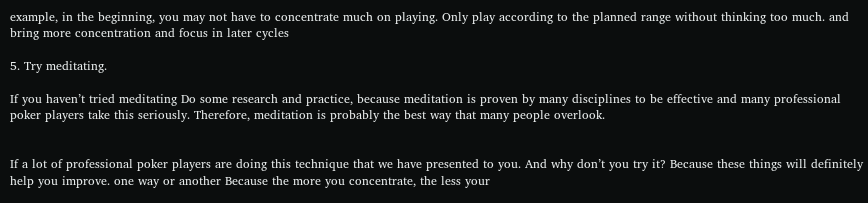example, in the beginning, you may not have to concentrate much on playing. Only play according to the planned range without thinking too much. and bring more concentration and focus in later cycles

5. Try meditating.

If you haven’t tried meditating Do some research and practice, because meditation is proven by many disciplines to be effective and many professional poker players take this seriously. Therefore, meditation is probably the best way that many people overlook.


If a lot of professional poker players are doing this technique that we have presented to you. And why don’t you try it? Because these things will definitely help you improve. one way or another Because the more you concentrate, the less your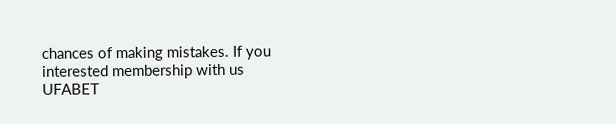chances of making mistakes. If you interested membership with us UFABET